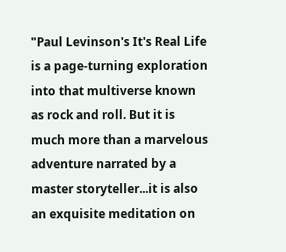"Paul Levinson's It's Real Life is a page-turning exploration into that multiverse known as rock and roll. But it is much more than a marvelous adventure narrated by a master storyteller...it is also an exquisite meditation on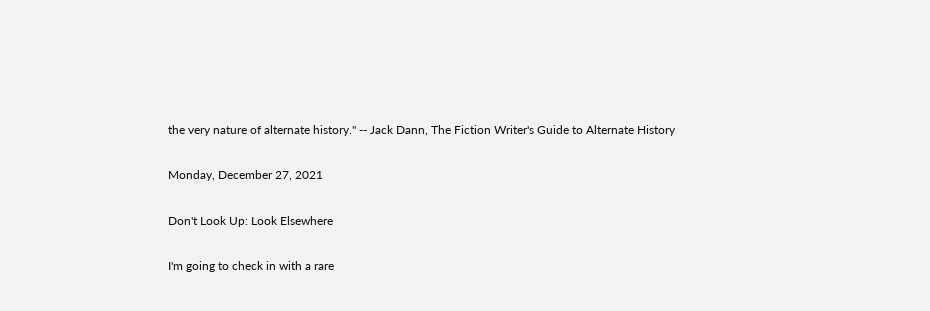the very nature of alternate history." -- Jack Dann, The Fiction Writer's Guide to Alternate History

Monday, December 27, 2021

Don't Look Up: Look Elsewhere

I'm going to check in with a rare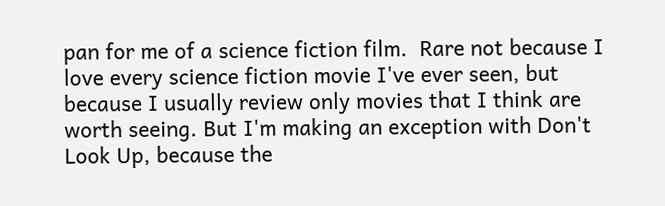pan for me of a science fiction film.  Rare not because I love every science fiction movie I've ever seen, but because I usually review only movies that I think are worth seeing. But I'm making an exception with Don't Look Up, because the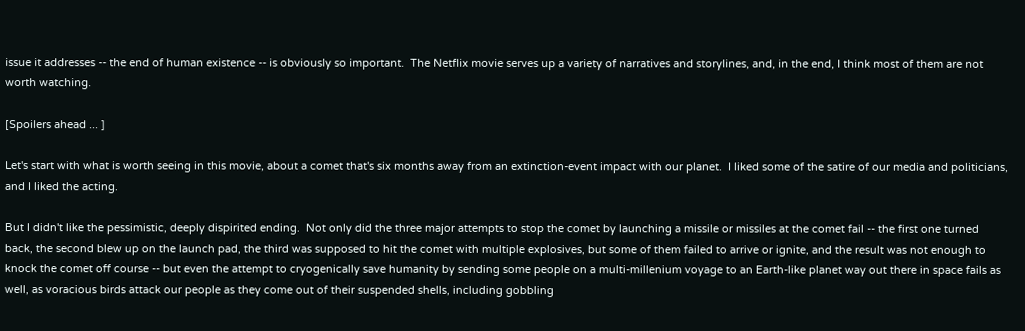issue it addresses -- the end of human existence -- is obviously so important.  The Netflix movie serves up a variety of narratives and storylines, and, in the end, I think most of them are not worth watching.

[Spoilers ahead ... ]

Let's start with what is worth seeing in this movie, about a comet that's six months away from an extinction-event impact with our planet.  I liked some of the satire of our media and politicians, and I liked the acting.

But I didn't like the pessimistic, deeply dispirited ending.  Not only did the three major attempts to stop the comet by launching a missile or missiles at the comet fail -- the first one turned  back, the second blew up on the launch pad, the third was supposed to hit the comet with multiple explosives, but some of them failed to arrive or ignite, and the result was not enough to knock the comet off course -- but even the attempt to cryogenically save humanity by sending some people on a multi-millenium voyage to an Earth-like planet way out there in space fails as well, as voracious birds attack our people as they come out of their suspended shells, including gobbling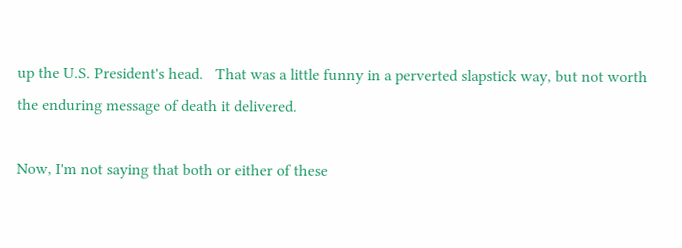up the U.S. President's head.   That was a little funny in a perverted slapstick way, but not worth the enduring message of death it delivered.

Now, I'm not saying that both or either of these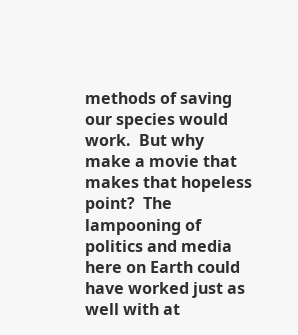methods of saving our species would work.  But why make a movie that makes that hopeless point?  The lampooning of politics and media here on Earth could have worked just as well with at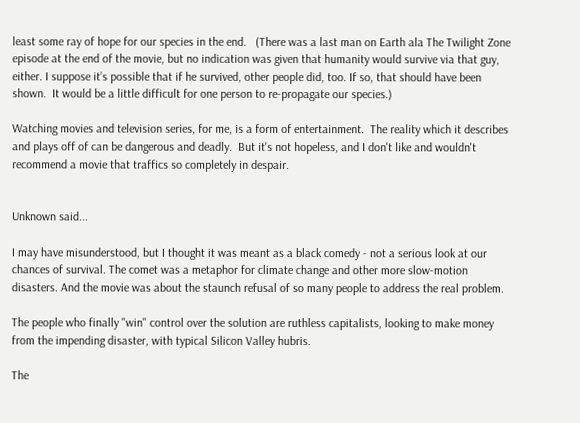least some ray of hope for our species in the end.   (There was a last man on Earth ala The Twilight Zone episode at the end of the movie, but no indication was given that humanity would survive via that guy, either. I suppose it’s possible that if he survived, other people did, too. If so, that should have been shown.  It would be a little difficult for one person to re-propagate our species.)

Watching movies and television series, for me, is a form of entertainment.  The reality which it describes and plays off of can be dangerous and deadly.  But it's not hopeless, and I don't like and wouldn't recommend a movie that traffics so completely in despair.


Unknown said...

I may have misunderstood, but I thought it was meant as a black comedy - not a serious look at our chances of survival. The comet was a metaphor for climate change and other more slow-motion disasters. And the movie was about the staunch refusal of so many people to address the real problem.

The people who finally "win" control over the solution are ruthless capitalists, looking to make money from the impending disaster, with typical Silicon Valley hubris.

The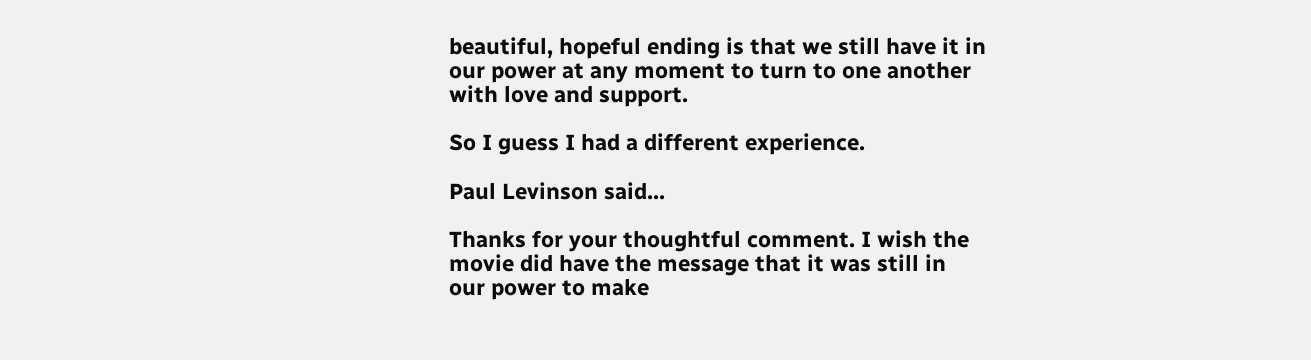beautiful, hopeful ending is that we still have it in our power at any moment to turn to one another with love and support.

So I guess I had a different experience.

Paul Levinson said...

Thanks for your thoughtful comment. I wish the movie did have the message that it was still in our power to make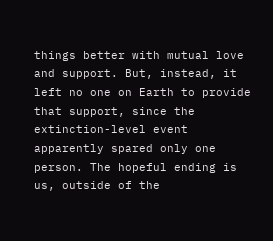things better with mutual love and support. But, instead, it left no one on Earth to provide that support, since the extinction-level event apparently spared only one person. The hopeful ending is us, outside of the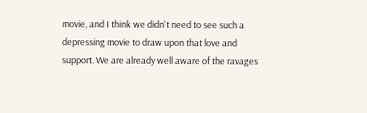movie, and I think we didn't need to see such a depressing movie to draw upon that love and support. We are already well aware of the ravages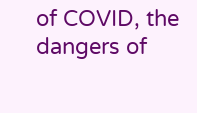of COVID, the dangers of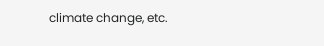climate change, etc.